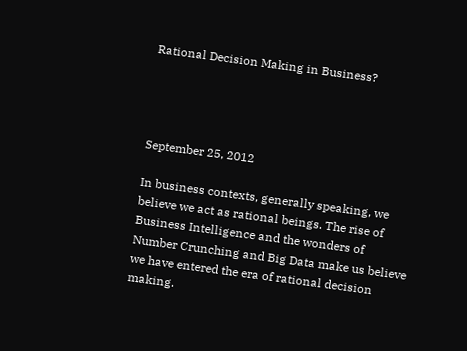Rational Decision Making in Business?




September 25, 2012

In business contexts, generally speaking, we believe we act as rational beings. The rise of Business Intelligence and the wonders of Number Crunching and Big Data make us believe we have entered the era of rational decision making.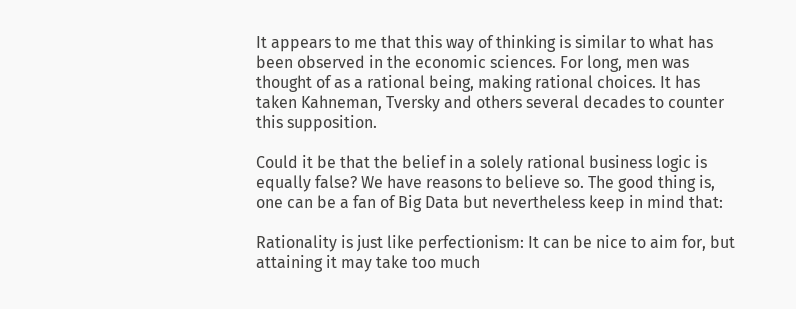It appears to me that this way of thinking is similar to what has been observed in the economic sciences. For long, men was thought of as a rational being, making rational choices. It has taken Kahneman, Tversky and others several decades to counter this supposition.

Could it be that the belief in a solely rational business logic is equally false? We have reasons to believe so. The good thing is, one can be a fan of Big Data but nevertheless keep in mind that:

Rationality is just like perfectionism: It can be nice to aim for, but attaining it may take too much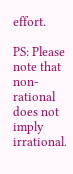effort.

PS: Please note that non-rational does not imply irrational.